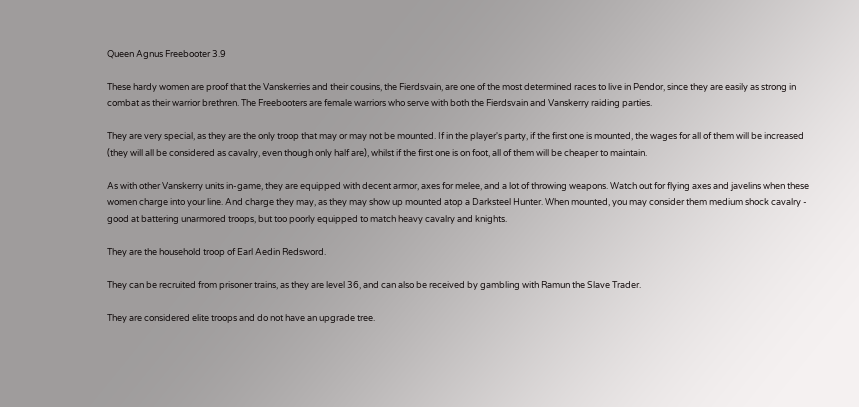Queen Agnus Freebooter 3.9

These hardy women are proof that the Vanskerries and their cousins, the Fierdsvain, are one of the most determined races to live in Pendor, since they are easily as strong in combat as their warrior brethren. The Freebooters are female warriors who serve with both the Fierdsvain and Vanskerry raiding parties.

They are very special, as they are the only troop that may or may not be mounted. If in the player's party, if the first one is mounted, the wages for all of them will be increased (they will all be considered as cavalry, even though only half are), whilst if the first one is on foot, all of them will be cheaper to maintain.

As with other Vanskerry units in-game, they are equipped with decent armor, axes for melee, and a lot of throwing weapons. Watch out for flying axes and javelins when these women charge into your line. And charge they may, as they may show up mounted atop a Darksteel Hunter. When mounted, you may consider them medium shock cavalry - good at battering unarmored troops, but too poorly equipped to match heavy cavalry and knights.

They are the household troop of Earl Aedin Redsword.

They can be recruited from prisoner trains, as they are level 36, and can also be received by gambling with Ramun the Slave Trader.

They are considered elite troops and do not have an upgrade tree.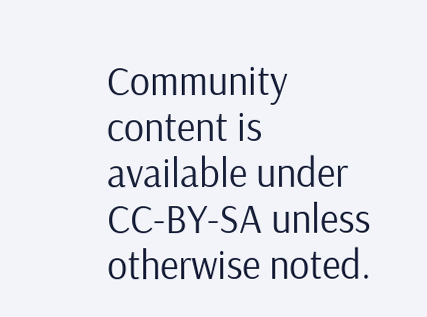Community content is available under CC-BY-SA unless otherwise noted.